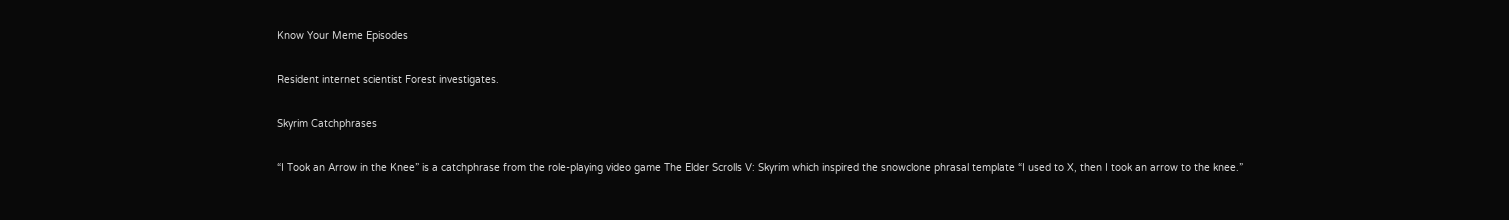Know Your Meme Episodes

Resident internet scientist Forest investigates.

Skyrim Catchphrases

“I Took an Arrow in the Knee” is a catchphrase from the role-playing video game The Elder Scrolls V: Skyrim which inspired the snowclone phrasal template “I used to X, then I took an arrow to the knee.”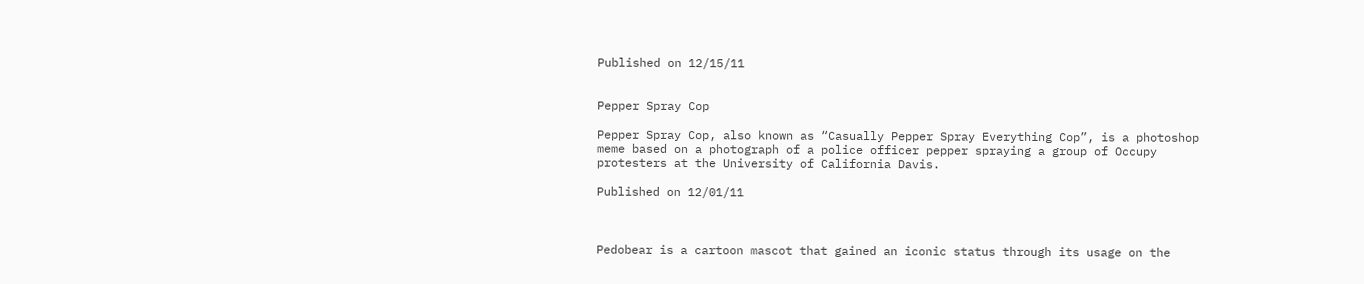Published on 12/15/11


Pepper Spray Cop

Pepper Spray Cop, also known as “Casually Pepper Spray Everything Cop”, is a photoshop meme based on a photograph of a police officer pepper spraying a group of Occupy protesters at the University of California Davis.

Published on 12/01/11



Pedobear is a cartoon mascot that gained an iconic status through its usage on the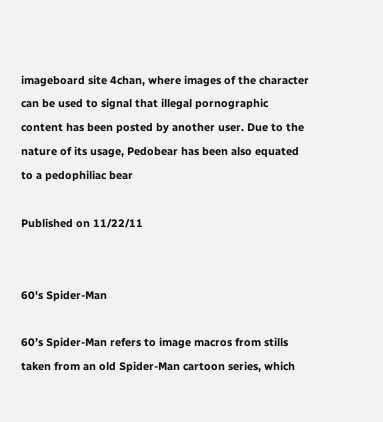imageboard site 4chan, where images of the character can be used to signal that illegal pornographic content has been posted by another user. Due to the nature of its usage, Pedobear has been also equated to a pedophiliac bear

Published on 11/22/11


60's Spider-Man

60’s Spider-Man refers to image macros from stills taken from an old Spider-Man cartoon series, which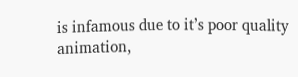is infamous due to it’s poor quality animation,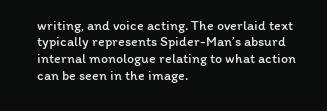writing, and voice acting. The overlaid text typically represents Spider-Man’s absurd internal monologue relating to what action can be seen in the image.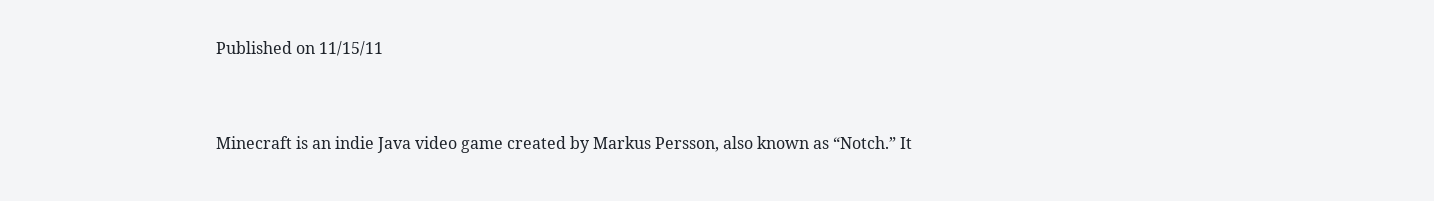Published on 11/15/11



Minecraft is an indie Java video game created by Markus Persson, also known as “Notch.” It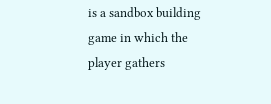is a sandbox building game in which the player gathers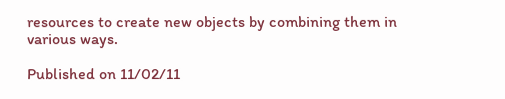resources to create new objects by combining them in various ways.

Published on 11/02/11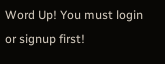Word Up! You must login or signup first!